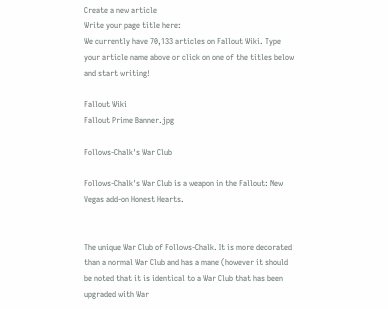Create a new article
Write your page title here:
We currently have 70,133 articles on Fallout Wiki. Type your article name above or click on one of the titles below and start writing!

Fallout Wiki
Fallout Prime Banner.jpg

Follows-Chalk's War Club

Follows-Chalk's War Club is a weapon in the Fallout: New Vegas add-on Honest Hearts.


The unique War Club of Follows-Chalk. It is more decorated than a normal War Club and has a mane (however it should be noted that it is identical to a War Club that has been upgraded with War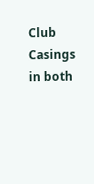Club Casings in both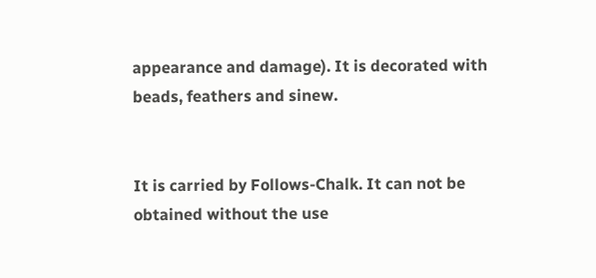appearance and damage). It is decorated with beads, feathers and sinew.


It is carried by Follows-Chalk. It can not be obtained without the use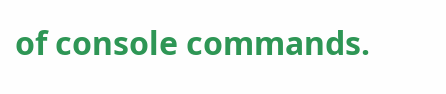of console commands.